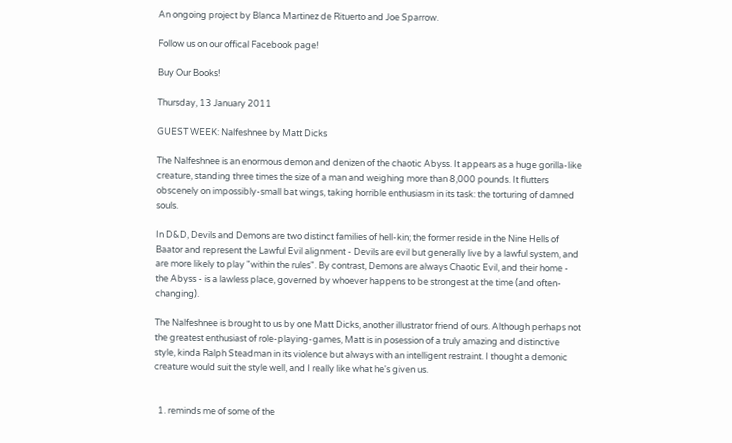An ongoing project by Blanca Martinez de Rituerto and Joe Sparrow.

Follow us on our offical Facebook page!

Buy Our Books!

Thursday, 13 January 2011

GUEST WEEK: Nalfeshnee by Matt Dicks

The Nalfeshnee is an enormous demon and denizen of the chaotic Abyss. It appears as a huge gorilla-like creature, standing three times the size of a man and weighing more than 8,000 pounds. It flutters obscenely on impossibly-small bat wings, taking horrible enthusiasm in its task: the torturing of damned souls.

In D&D, Devils and Demons are two distinct families of hell-kin; the former reside in the Nine Hells of Baator and represent the Lawful Evil alignment - Devils are evil but generally live by a lawful system, and are more likely to play "within the rules". By contrast, Demons are always Chaotic Evil, and their home - the Abyss - is a lawless place, governed by whoever happens to be strongest at the time (and often-changing).

The Nalfeshnee is brought to us by one Matt Dicks, another illustrator friend of ours. Although perhaps not the greatest enthusiast of role-playing-games, Matt is in posession of a truly amazing and distinctive style, kinda Ralph Steadman in its violence but always with an intelligent restraint. I thought a demonic creature would suit the style well, and I really like what he's given us.


  1. reminds me of some of the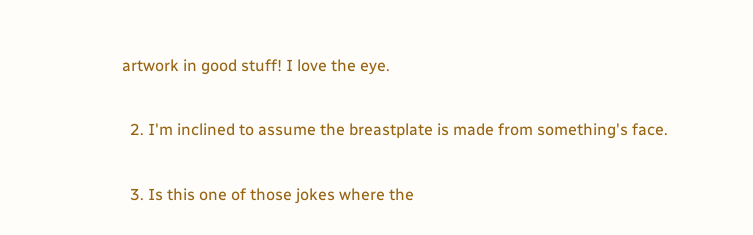artwork in good stuff! I love the eye.

  2. I'm inclined to assume the breastplate is made from something's face.

  3. Is this one of those jokes where the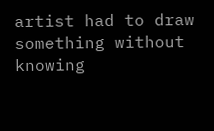artist had to draw something without knowing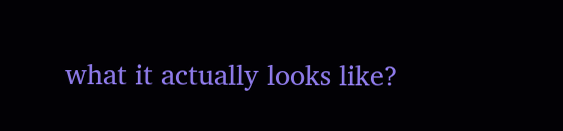what it actually looks like?